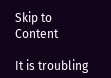Skip to Content

It is troubling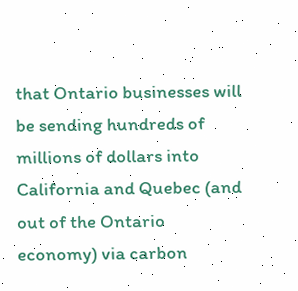that Ontario businesses will be sending hundreds of millions of dollars into California and Quebec (and out of the Ontario economy) via carbon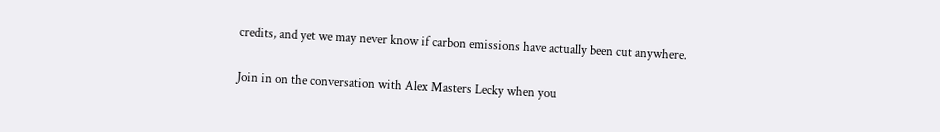credits, and yet we may never know if carbon emissions have actually been cut anywhere.


Join in on the conversation with Alex Masters Lecky when you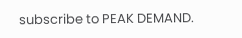subscribe to PEAK DEMAND.